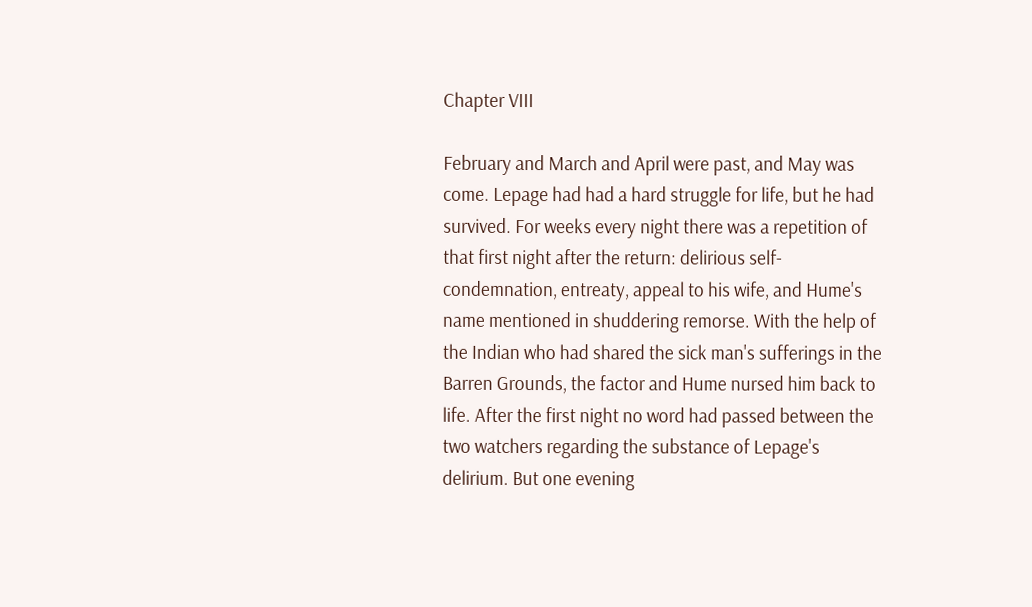Chapter VIII

February and March and April were past, and May was come. Lepage had had a hard struggle for life, but he had survived. For weeks every night there was a repetition of that first night after the return: delirious self-condemnation, entreaty, appeal to his wife, and Hume's name mentioned in shuddering remorse. With the help of the Indian who had shared the sick man's sufferings in the Barren Grounds, the factor and Hume nursed him back to life. After the first night no word had passed between the two watchers regarding the substance of Lepage's delirium. But one evening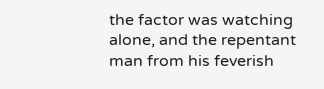the factor was watching alone, and the repentant man from his feverish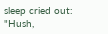sleep cried out: "Hush,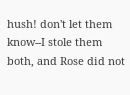hush! don't let them know--I stole them both, and Rose did not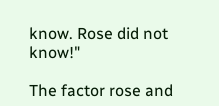know. Rose did not know!"

The factor rose and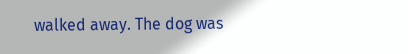walked away. The dog was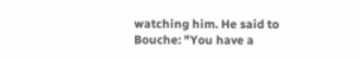watching him. He said to Bouche: "You have a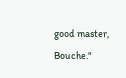good master, Bouche."